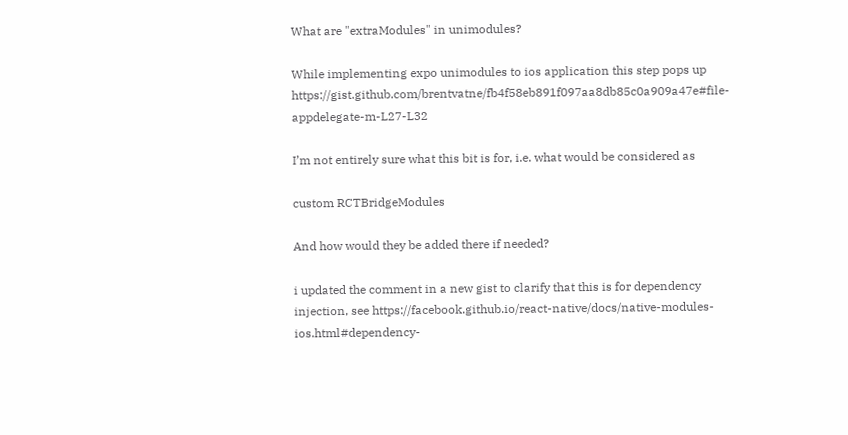What are "extraModules" in unimodules?

While implementing expo unimodules to ios application this step pops up https://gist.github.com/brentvatne/fb4f58eb891f097aa8db85c0a909a47e#file-appdelegate-m-L27-L32

I’m not entirely sure what this bit is for, i.e. what would be considered as

custom RCTBridgeModules

And how would they be added there if needed?

i updated the comment in a new gist to clarify that this is for dependency injection, see https://facebook.github.io/react-native/docs/native-modules-ios.html#dependency-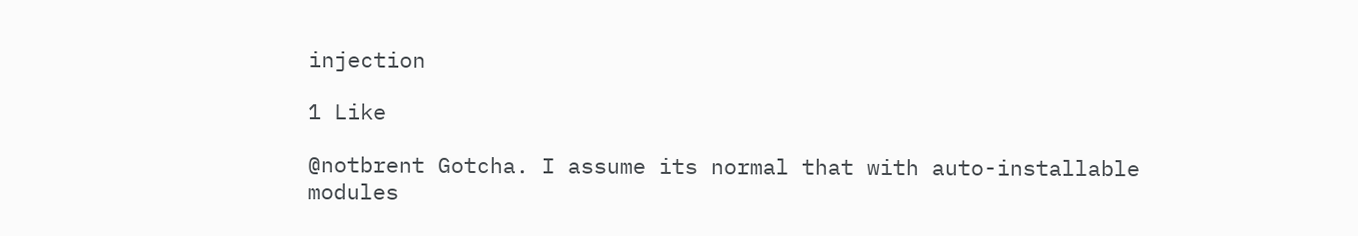injection

1 Like

@notbrent Gotcha. I assume its normal that with auto-installable modules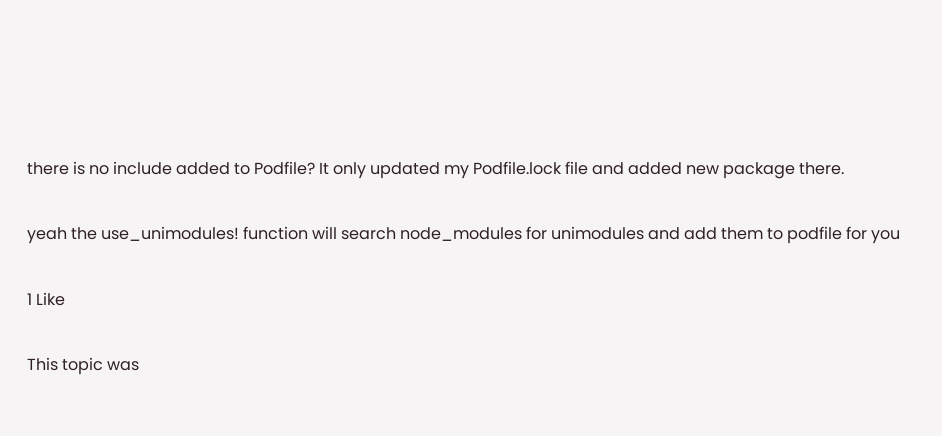there is no include added to Podfile? It only updated my Podfile.lock file and added new package there.

yeah the use_unimodules! function will search node_modules for unimodules and add them to podfile for you

1 Like

This topic was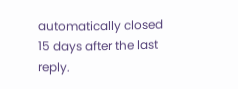automatically closed 15 days after the last reply.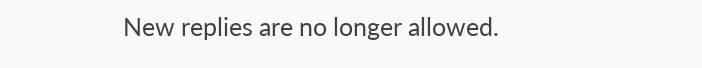New replies are no longer allowed.